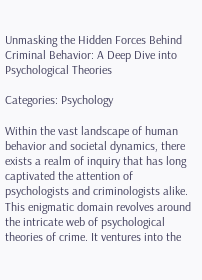Unmasking the Hidden Forces Behind Criminal Behavior: A Deep Dive into Psychological Theories

Categories: Psychology

Within the vast landscape of human behavior and societal dynamics, there exists a realm of inquiry that has long captivated the attention of psychologists and criminologists alike. This enigmatic domain revolves around the intricate web of psychological theories of crime. It ventures into the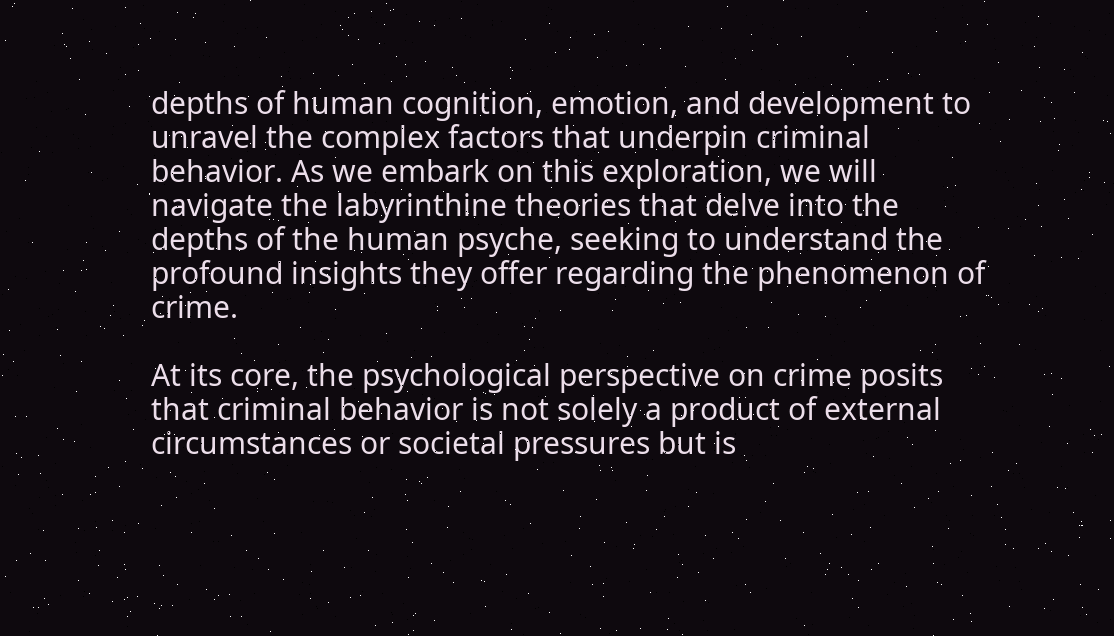depths of human cognition, emotion, and development to unravel the complex factors that underpin criminal behavior. As we embark on this exploration, we will navigate the labyrinthine theories that delve into the depths of the human psyche, seeking to understand the profound insights they offer regarding the phenomenon of crime.

At its core, the psychological perspective on crime posits that criminal behavior is not solely a product of external circumstances or societal pressures but is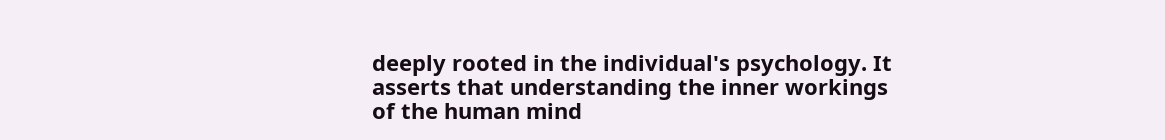deeply rooted in the individual's psychology. It asserts that understanding the inner workings of the human mind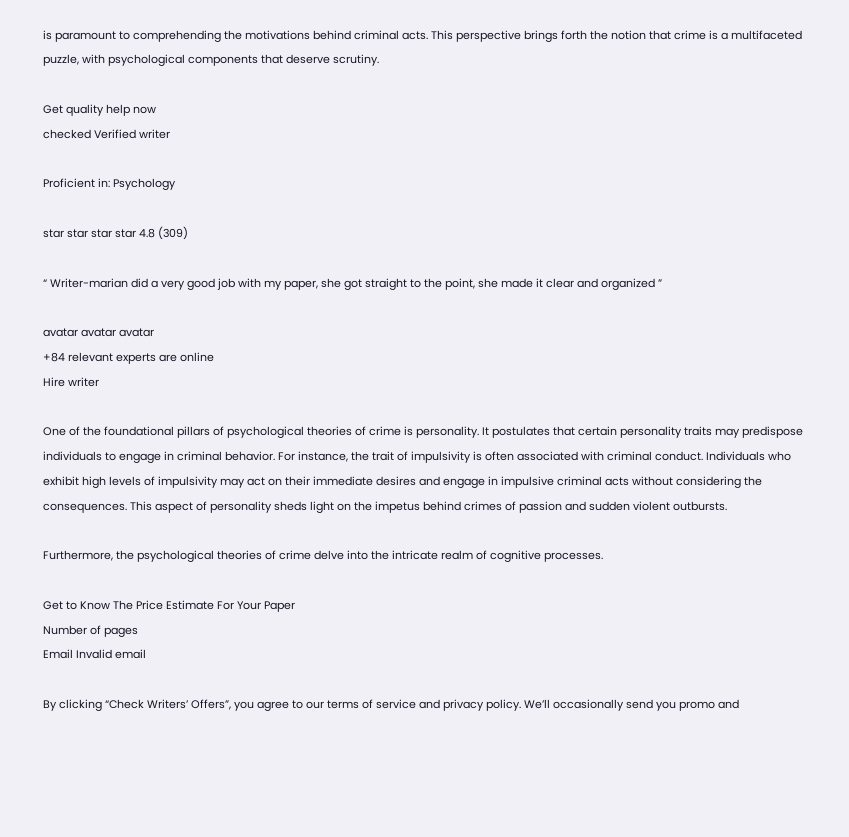is paramount to comprehending the motivations behind criminal acts. This perspective brings forth the notion that crime is a multifaceted puzzle, with psychological components that deserve scrutiny.

Get quality help now
checked Verified writer

Proficient in: Psychology

star star star star 4.8 (309)

“ Writer-marian did a very good job with my paper, she got straight to the point, she made it clear and organized ”

avatar avatar avatar
+84 relevant experts are online
Hire writer

One of the foundational pillars of psychological theories of crime is personality. It postulates that certain personality traits may predispose individuals to engage in criminal behavior. For instance, the trait of impulsivity is often associated with criminal conduct. Individuals who exhibit high levels of impulsivity may act on their immediate desires and engage in impulsive criminal acts without considering the consequences. This aspect of personality sheds light on the impetus behind crimes of passion and sudden violent outbursts.

Furthermore, the psychological theories of crime delve into the intricate realm of cognitive processes.

Get to Know The Price Estimate For Your Paper
Number of pages
Email Invalid email

By clicking “Check Writers’ Offers”, you agree to our terms of service and privacy policy. We’ll occasionally send you promo and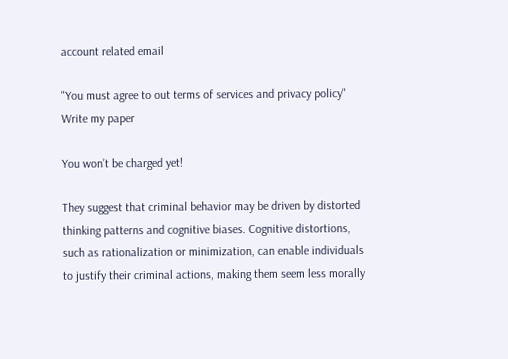account related email

"You must agree to out terms of services and privacy policy"
Write my paper

You won’t be charged yet!

They suggest that criminal behavior may be driven by distorted thinking patterns and cognitive biases. Cognitive distortions, such as rationalization or minimization, can enable individuals to justify their criminal actions, making them seem less morally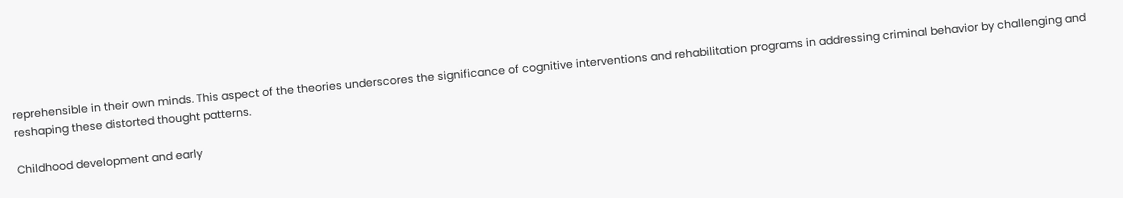reprehensible in their own minds. This aspect of the theories underscores the significance of cognitive interventions and rehabilitation programs in addressing criminal behavior by challenging and reshaping these distorted thought patterns.

Childhood development and early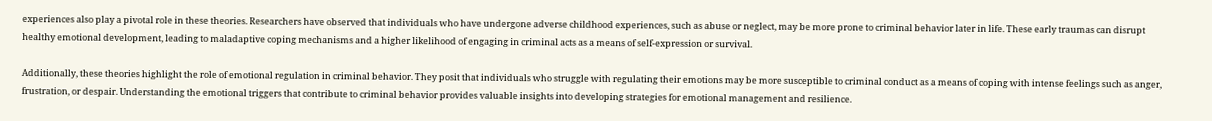experiences also play a pivotal role in these theories. Researchers have observed that individuals who have undergone adverse childhood experiences, such as abuse or neglect, may be more prone to criminal behavior later in life. These early traumas can disrupt healthy emotional development, leading to maladaptive coping mechanisms and a higher likelihood of engaging in criminal acts as a means of self-expression or survival.

Additionally, these theories highlight the role of emotional regulation in criminal behavior. They posit that individuals who struggle with regulating their emotions may be more susceptible to criminal conduct as a means of coping with intense feelings such as anger, frustration, or despair. Understanding the emotional triggers that contribute to criminal behavior provides valuable insights into developing strategies for emotional management and resilience.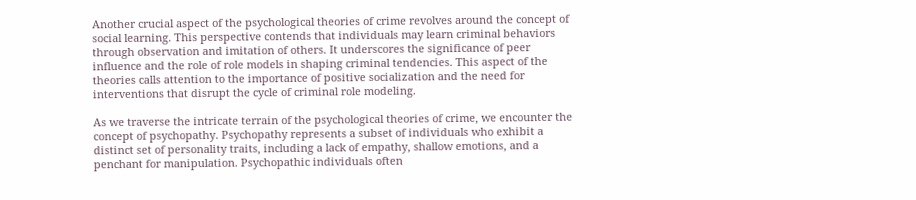Another crucial aspect of the psychological theories of crime revolves around the concept of social learning. This perspective contends that individuals may learn criminal behaviors through observation and imitation of others. It underscores the significance of peer influence and the role of role models in shaping criminal tendencies. This aspect of the theories calls attention to the importance of positive socialization and the need for interventions that disrupt the cycle of criminal role modeling.

As we traverse the intricate terrain of the psychological theories of crime, we encounter the concept of psychopathy. Psychopathy represents a subset of individuals who exhibit a distinct set of personality traits, including a lack of empathy, shallow emotions, and a penchant for manipulation. Psychopathic individuals often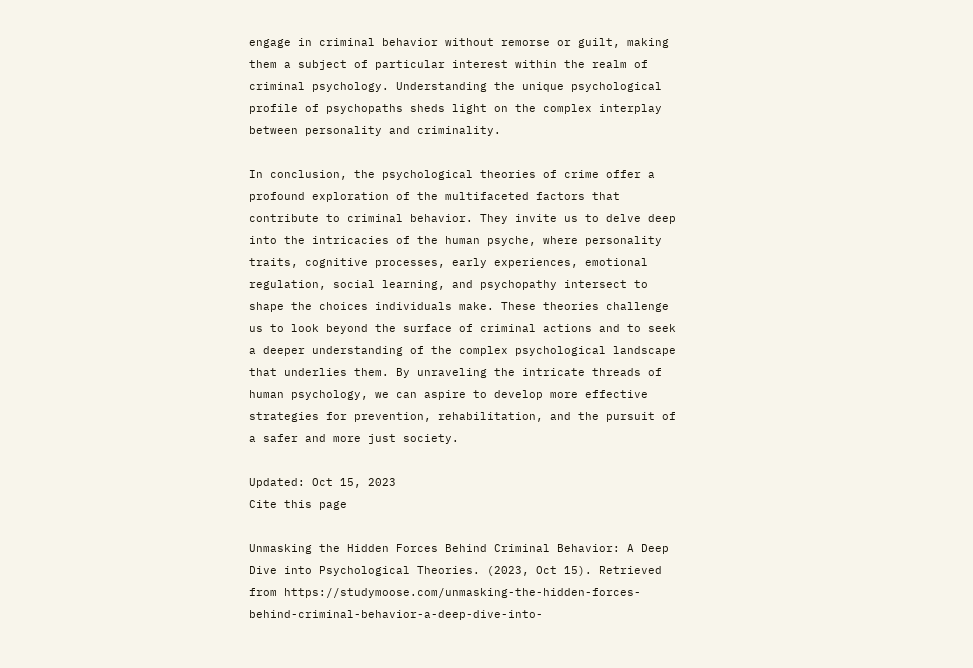engage in criminal behavior without remorse or guilt, making them a subject of particular interest within the realm of criminal psychology. Understanding the unique psychological profile of psychopaths sheds light on the complex interplay between personality and criminality.

In conclusion, the psychological theories of crime offer a profound exploration of the multifaceted factors that contribute to criminal behavior. They invite us to delve deep into the intricacies of the human psyche, where personality traits, cognitive processes, early experiences, emotional regulation, social learning, and psychopathy intersect to shape the choices individuals make. These theories challenge us to look beyond the surface of criminal actions and to seek a deeper understanding of the complex psychological landscape that underlies them. By unraveling the intricate threads of human psychology, we can aspire to develop more effective strategies for prevention, rehabilitation, and the pursuit of a safer and more just society.

Updated: Oct 15, 2023
Cite this page

Unmasking the Hidden Forces Behind Criminal Behavior: A Deep Dive into Psychological Theories. (2023, Oct 15). Retrieved from https://studymoose.com/unmasking-the-hidden-forces-behind-criminal-behavior-a-deep-dive-into-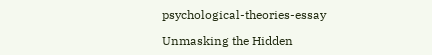psychological-theories-essay

Unmasking the Hidden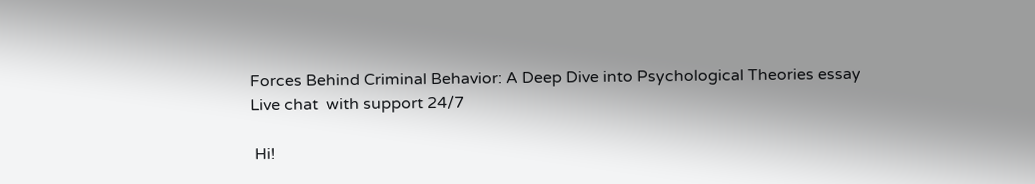Forces Behind Criminal Behavior: A Deep Dive into Psychological Theories essay
Live chat  with support 24/7

 Hi!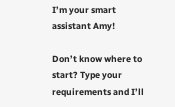I’m your smart assistant Amy!

Don’t know where to start? Type your requirements and I’ll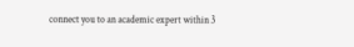connect you to an academic expert within 3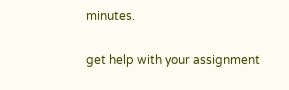minutes.

get help with your assignment